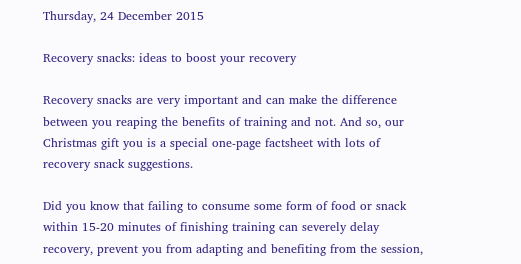Thursday, 24 December 2015

Recovery snacks: ideas to boost your recovery

Recovery snacks are very important and can make the difference between you reaping the benefits of training and not. And so, our Christmas gift you is a special one-page factsheet with lots of  recovery snack suggestions.

Did you know that failing to consume some form of food or snack within 15-20 minutes of finishing training can severely delay recovery, prevent you from adapting and benefiting from the session,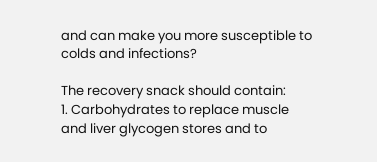and can make you more susceptible to colds and infections?

The recovery snack should contain:
1. Carbohydrates to replace muscle and liver glycogen stores and to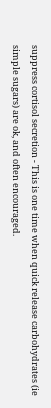suppress cortisol secretion - This is one time when quick release carbohydrates (ie simple sugars) are ok, and often encouraged.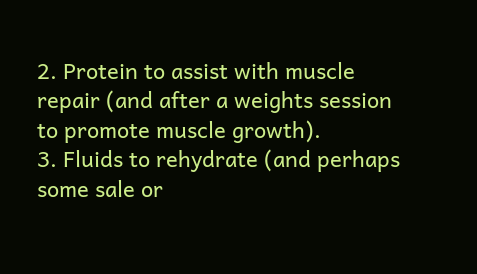2. Protein to assist with muscle repair (and after a weights session to promote muscle growth).
3. Fluids to rehydrate (and perhaps some sale or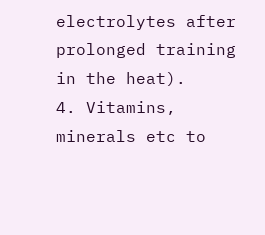electrolytes after prolonged training in the heat).
4. Vitamins, minerals etc to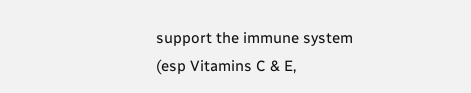support the immune system (esp Vitamins C & E,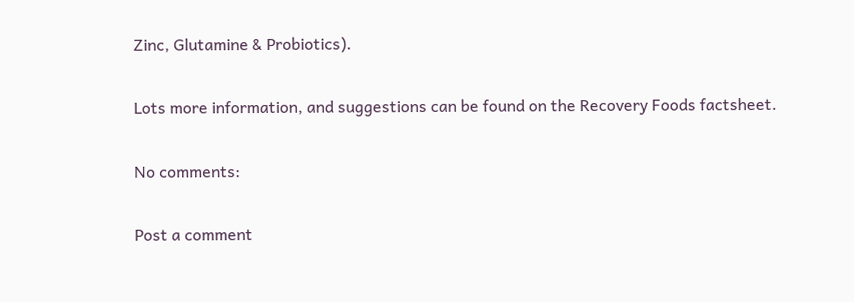Zinc, Glutamine & Probiotics).

Lots more information, and suggestions can be found on the Recovery Foods factsheet.

No comments:

Post a comment